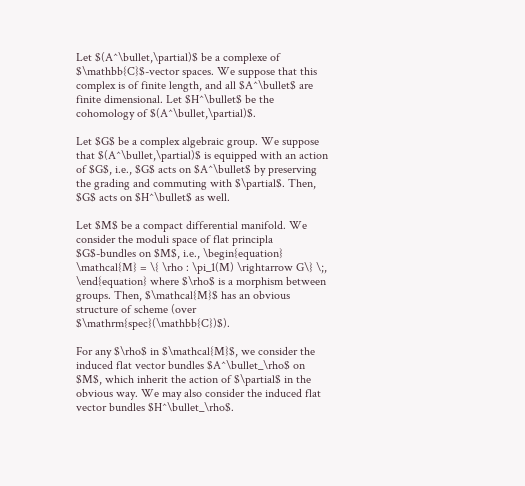Let $(A^\bullet,\partial)$ be a complexe of $\mathbb{C}$-vector spaces. We suppose that this complex is of finite length, and all $A^\bullet$ are finite dimensional. Let $H^\bullet$ be the cohomology of $(A^\bullet,\partial)$.

Let $G$ be a complex algebraic group. We suppose that $(A^\bullet,\partial)$ is equipped with an action of $G$, i.e., $G$ acts on $A^\bullet$ by preserving the grading and commuting with $\partial$. Then, $G$ acts on $H^\bullet$ as well.

Let $M$ be a compact differential manifold. We consider the moduli space of flat principla $G$-bundles on $M$, i.e., \begin{equation} \mathcal{M} = \{ \rho : \pi_1(M) \rightarrow G\} \;, \end{equation} where $\rho$ is a morphism between groups. Then, $\mathcal{M}$ has an obvious structure of scheme (over $\mathrm{spec}(\mathbb{C})$).

For any $\rho$ in $\mathcal{M}$, we consider the induced flat vector bundles $A^\bullet_\rho$ on $M$, which inherit the action of $\partial$ in the obvious way. We may also consider the induced flat vector bundles $H^\bullet_\rho$.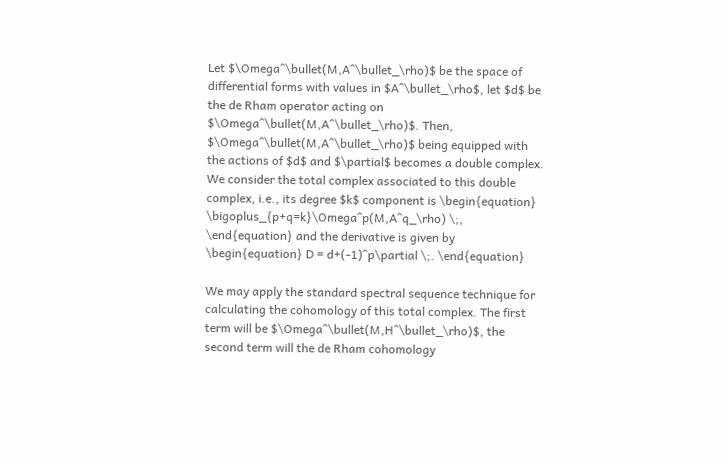Let $\Omega^\bullet(M,A^\bullet_\rho)$ be the space of differential forms with values in $A^\bullet_\rho$, let $d$ be the de Rham operator acting on $\Omega^\bullet(M,A^\bullet_\rho)$. Then, $\Omega^\bullet(M,A^\bullet_\rho)$ being equipped with the actions of $d$ and $\partial$ becomes a double complex. We consider the total complex associated to this double complex, i.e., its degree $k$ component is \begin{equation} \bigoplus_{p+q=k}\Omega^p(M,A^q_\rho) \;, \end{equation} and the derivative is given by \begin{equation} D = d+(-1)^p\partial \;. \end{equation}

We may apply the standard spectral sequence technique for calculating the cohomology of this total complex. The first term will be $\Omega^\bullet(M,H^\bullet_\rho)$, the second term will the de Rham cohomology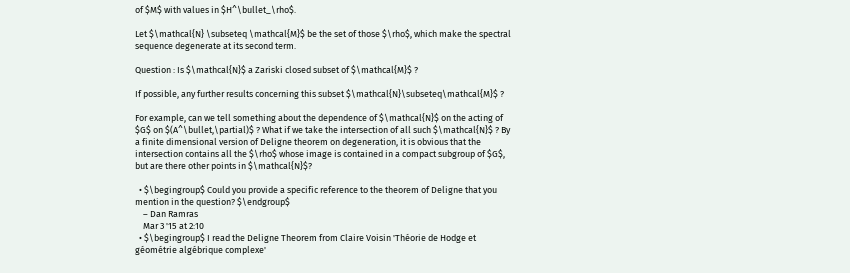of $M$ with values in $H^\bullet_\rho$.

Let $\mathcal{N} \subseteq \mathcal{M}$ be the set of those $\rho$, which make the spectral sequence degenerate at its second term.

Question : Is $\mathcal{N}$ a Zariski closed subset of $\mathcal{M}$ ?

If possible, any further results concerning this subset $\mathcal{N}\subseteq\mathcal{M}$ ?

For example, can we tell something about the dependence of $\mathcal{N}$ on the acting of $G$ on $(A^\bullet,\partial)$ ? What if we take the intersection of all such $\mathcal{N}$ ? By a finite dimensional version of Deligne theorem on degeneration, it is obvious that the intersection contains all the $\rho$ whose image is contained in a compact subgroup of $G$, but are there other points in $\mathcal{N}$?

  • $\begingroup$ Could you provide a specific reference to the theorem of Deligne that you mention in the question? $\endgroup$
    – Dan Ramras
    Mar 3 '15 at 2:10
  • $\begingroup$ I read the Deligne Theorem from Claire Voisin 'Théorie de Hodge et géométrie algébrique complexe'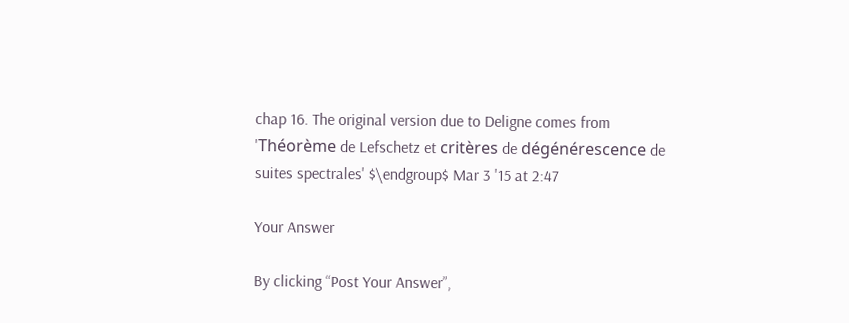chap 16. The original version due to Deligne comes from 'Théorème de Lefschetz et critères de dégénérescence de suites spectrales' $\endgroup$ Mar 3 '15 at 2:47

Your Answer

By clicking “Post Your Answer”,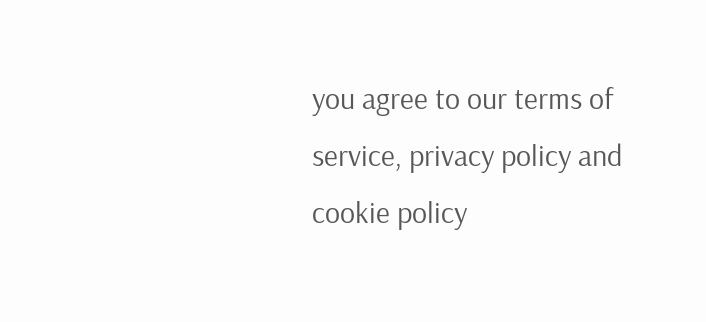you agree to our terms of service, privacy policy and cookie policy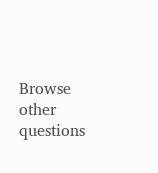Browse other questions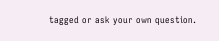tagged or ask your own question.